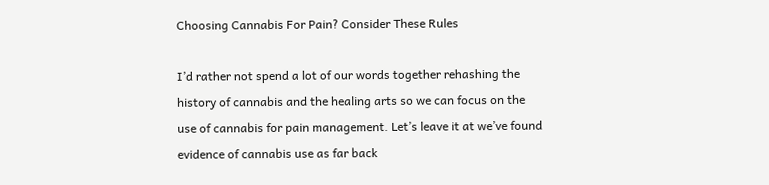Choosing Cannabis For Pain? Consider These Rules

I’d rather not spend a lot of our words together rehashing the history of cannabis and the healing arts so we can focus on the use of cannabis for pain management. Let’s leave it at we’ve found evidence of cannabis use as far back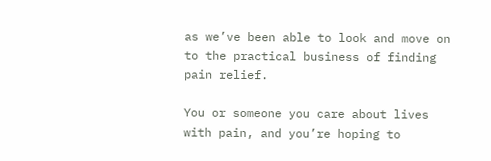as we’ve been able to look and move on to the practical business of finding pain relief.

You or someone you care about lives with pain, and you’re hoping to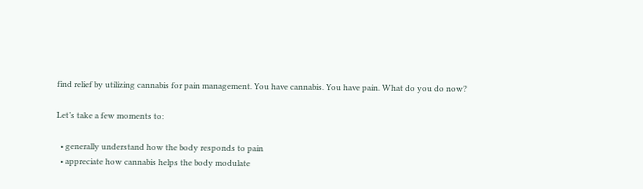find relief by utilizing cannabis for pain management. You have cannabis. You have pain. What do you do now?

Let’s take a few moments to:

  • generally understand how the body responds to pain
  • appreciate how cannabis helps the body modulate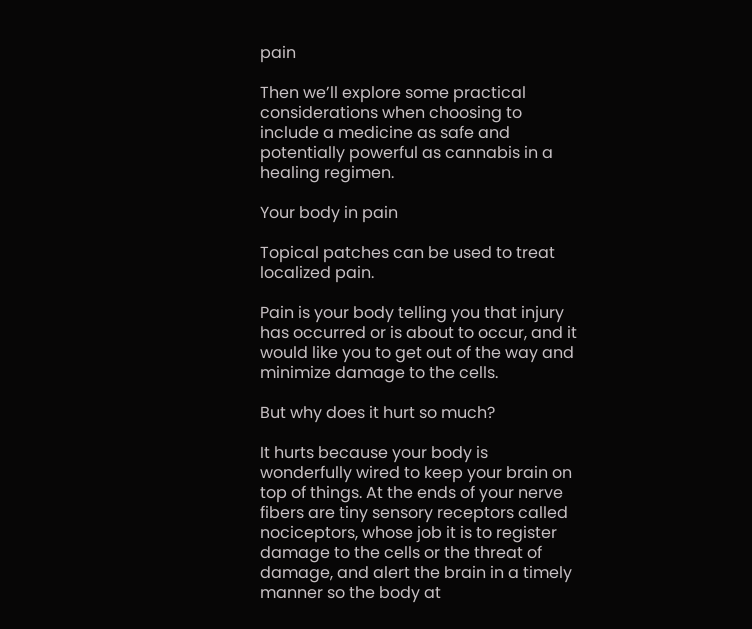pain

Then we’ll explore some practical considerations when choosing to include a medicine as safe and potentially powerful as cannabis in a healing regimen.

Your body in pain

Topical patches can be used to treat localized pain.

Pain is your body telling you that injury has occurred or is about to occur, and it would like you to get out of the way and minimize damage to the cells.

But why does it hurt so much?

It hurts because your body is wonderfully wired to keep your brain on top of things. At the ends of your nerve fibers are tiny sensory receptors called nociceptors, whose job it is to register damage to the cells or the threat of damage, and alert the brain in a timely manner so the body at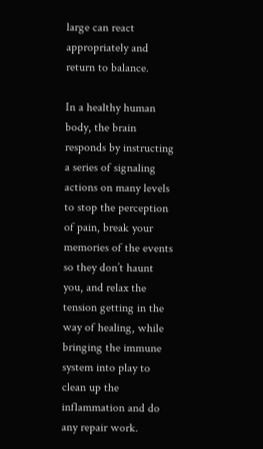large can react appropriately and return to balance.

In a healthy human body, the brain responds by instructing a series of signaling actions on many levels to stop the perception of pain, break your memories of the events so they don’t haunt you, and relax the tension getting in the way of healing, while bringing the immune system into play to clean up the inflammation and do any repair work.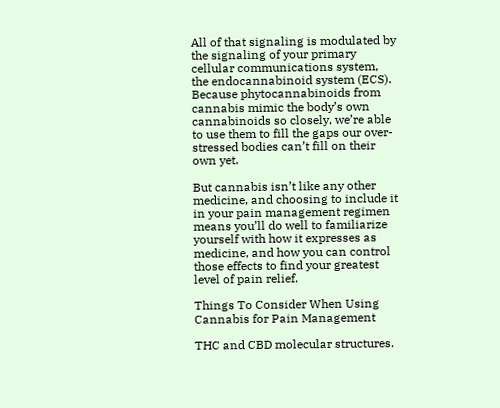All of that signaling is modulated by the signaling of your primary cellular communications system, the endocannabinoid system (ECS). Because phytocannabinoids from cannabis mimic the body’s own cannabinoids so closely, we’re able to use them to fill the gaps our over-stressed bodies can’t fill on their own yet.

But cannabis isn’t like any other medicine, and choosing to include it in your pain management regimen means you’ll do well to familiarize yourself with how it expresses as medicine, and how you can control those effects to find your greatest level of pain relief.

Things To Consider When Using Cannabis for Pain Management

THC and CBD molecular structures.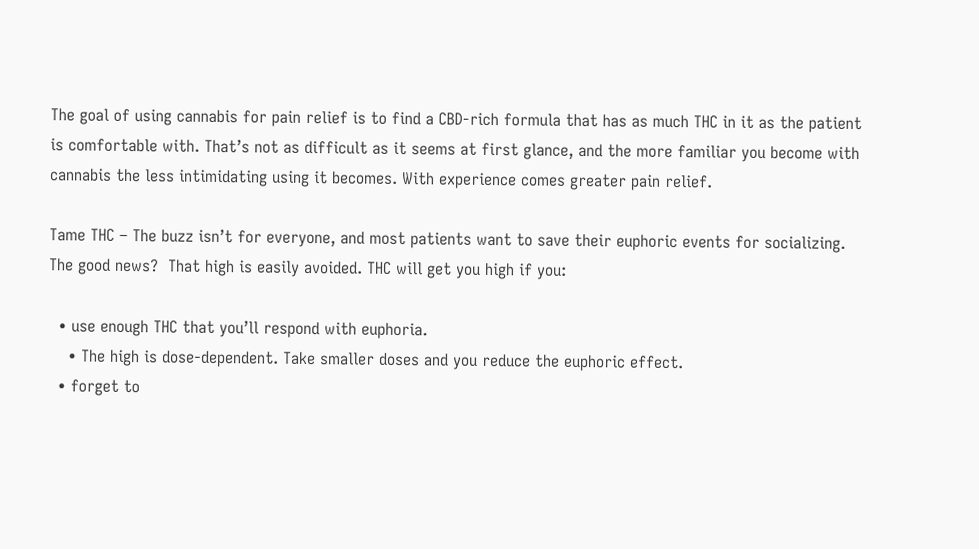The goal of using cannabis for pain relief is to find a CBD-rich formula that has as much THC in it as the patient is comfortable with. That’s not as difficult as it seems at first glance, and the more familiar you become with cannabis the less intimidating using it becomes. With experience comes greater pain relief.

Tame THC – The buzz isn’t for everyone, and most patients want to save their euphoric events for socializing. The good news?  That high is easily avoided. THC will get you high if you:

  • use enough THC that you’ll respond with euphoria.
    • The high is dose-dependent. Take smaller doses and you reduce the euphoric effect.
  • forget to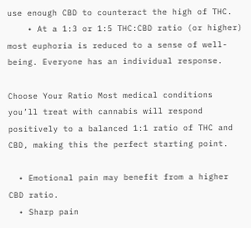use enough CBD to counteract the high of THC.
    • At a 1:3 or 1:5 THC:CBD ratio (or higher) most euphoria is reduced to a sense of well-being. Everyone has an individual response.

Choose Your Ratio Most medical conditions you’ll treat with cannabis will respond positively to a balanced 1:1 ratio of THC and CBD, making this the perfect starting point.

  • Emotional pain may benefit from a higher CBD ratio.
  • Sharp pain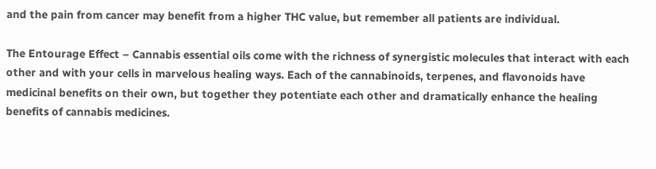and the pain from cancer may benefit from a higher THC value, but remember all patients are individual.

The Entourage Effect – Cannabis essential oils come with the richness of synergistic molecules that interact with each other and with your cells in marvelous healing ways. Each of the cannabinoids, terpenes, and flavonoids have medicinal benefits on their own, but together they potentiate each other and dramatically enhance the healing benefits of cannabis medicines.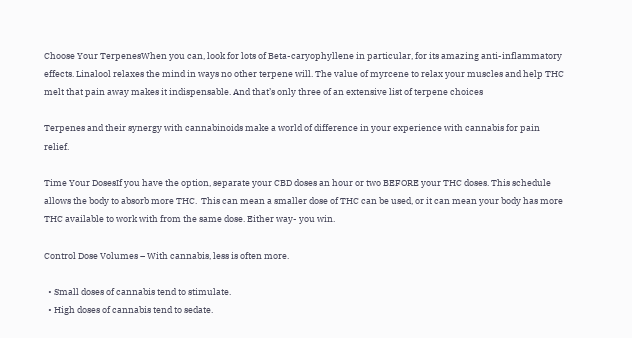Choose Your TerpenesWhen you can, look for lots of Beta-caryophyllene in particular, for its amazing anti-inflammatory effects. Linalool relaxes the mind in ways no other terpene will. The value of myrcene to relax your muscles and help THC melt that pain away makes it indispensable. And that’s only three of an extensive list of terpene choices

Terpenes and their synergy with cannabinoids make a world of difference in your experience with cannabis for pain relief.

Time Your DosesIf you have the option, separate your CBD doses an hour or two BEFORE your THC doses. This schedule allows the body to absorb more THC.  This can mean a smaller dose of THC can be used, or it can mean your body has more THC available to work with from the same dose. Either way- you win.

Control Dose Volumes – With cannabis, less is often more.

  • Small doses of cannabis tend to stimulate.
  • High doses of cannabis tend to sedate.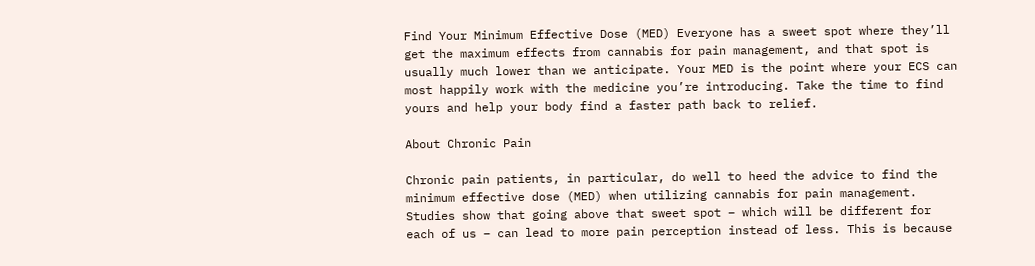Find Your Minimum Effective Dose (MED) Everyone has a sweet spot where they’ll get the maximum effects from cannabis for pain management, and that spot is usually much lower than we anticipate. Your MED is the point where your ECS can most happily work with the medicine you’re introducing. Take the time to find yours and help your body find a faster path back to relief.

About Chronic Pain

Chronic pain patients, in particular, do well to heed the advice to find the minimum effective dose (MED) when utilizing cannabis for pain management. Studies show that going above that sweet spot – which will be different for each of us – can lead to more pain perception instead of less. This is because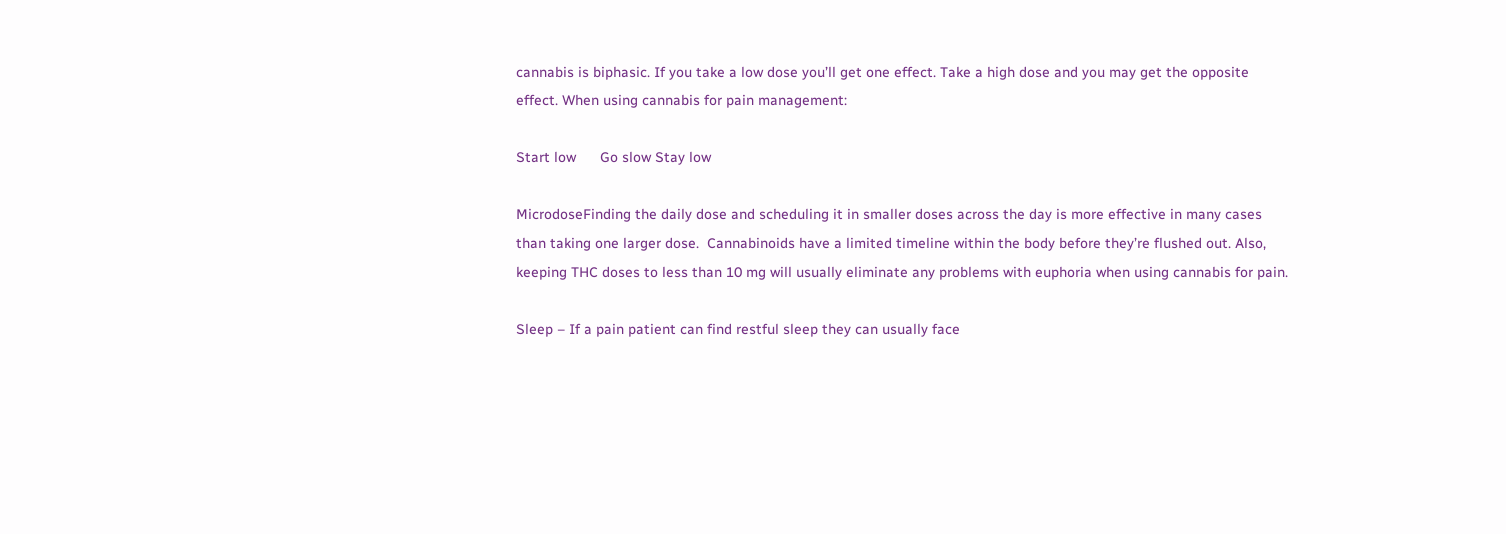cannabis is biphasic. If you take a low dose you’ll get one effect. Take a high dose and you may get the opposite effect. When using cannabis for pain management:

Start low      Go slow Stay low

MicrodoseFinding the daily dose and scheduling it in smaller doses across the day is more effective in many cases than taking one larger dose.  Cannabinoids have a limited timeline within the body before they’re flushed out. Also, keeping THC doses to less than 10 mg will usually eliminate any problems with euphoria when using cannabis for pain.

Sleep – If a pain patient can find restful sleep they can usually face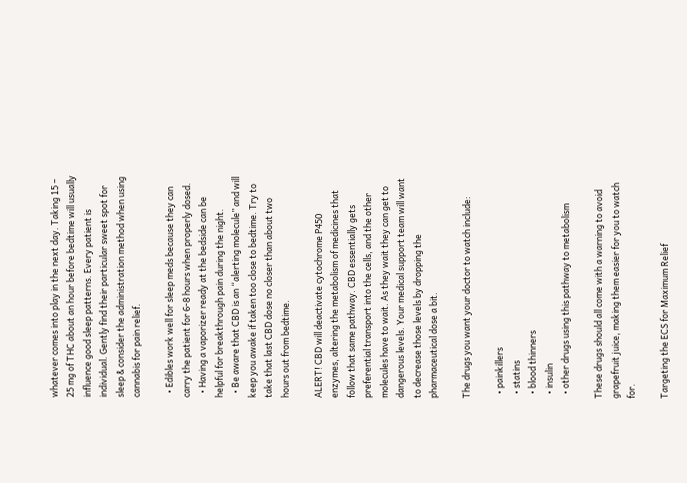whatever comes into play in the next day. Taking 15 – 25 mg of THC about an hour before bedtime will usually influence good sleep patterns. Every patient is individual. Gently find their particular sweet spot for sleep & consider the administration method when using cannabis for pain relief.

  • Edibles work well for sleep meds because they can carry the patient for 6-8 hours when properly dosed.
  • Having a vaporizer ready at the bedside can be helpful for breakthrough pain during the night.
  • Be aware that CBD is an “alerting molecule” and will keep you awake if taken too close to bedtime. Try to take that last CBD dose no closer than about two hours out from bedtime.

ALERT! CBD will deactivate cytochrome P450 enzymes, altering the metabolism of medicines that follow that same pathway. CBD essentially gets preferential transport into the cells, and the other molecules have to wait. As they wait they can get to dangerous levels. Your medical support team will want to decrease those levels by dropping the pharmaceutical dose a bit.

The drugs you want your doctor to watch include:

  • painkillers
  • statins
  • blood thinners
  • insulin
  • other drugs using this pathway to metabolism

These drugs should all come with a warning to avoid grapefruit juice, making them easier for you to watch for.

Targeting the ECS for Maximum Relief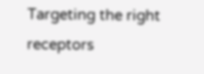Targeting the right receptors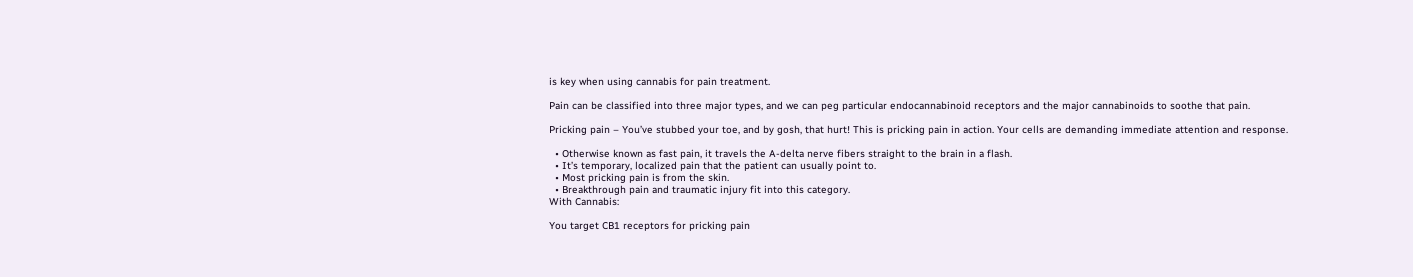is key when using cannabis for pain treatment.

Pain can be classified into three major types, and we can peg particular endocannabinoid receptors and the major cannabinoids to soothe that pain.

Pricking pain – You’ve stubbed your toe, and by gosh, that hurt! This is pricking pain in action. Your cells are demanding immediate attention and response.

  • Otherwise known as fast pain, it travels the A-delta nerve fibers straight to the brain in a flash.
  • It’s temporary, localized pain that the patient can usually point to.
  • Most pricking pain is from the skin.
  • Breakthrough pain and traumatic injury fit into this category.
With Cannabis:

You target CB1 receptors for pricking pain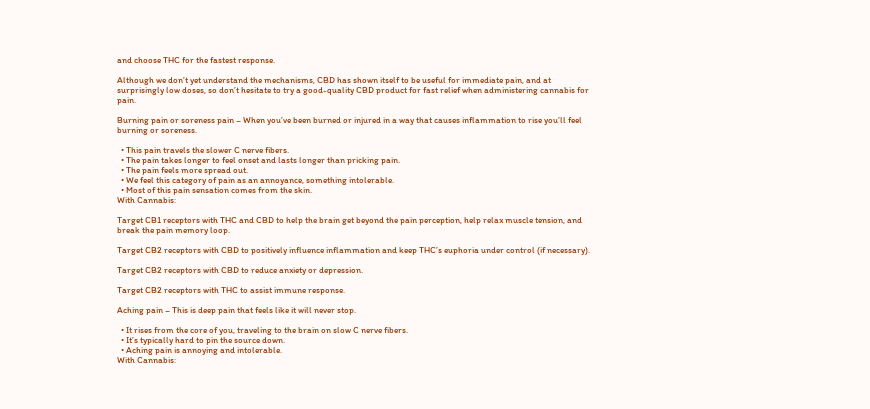and choose THC for the fastest response.

Although we don’t yet understand the mechanisms, CBD has shown itself to be useful for immediate pain, and at surprisingly low doses, so don’t hesitate to try a good-quality CBD product for fast relief when administering cannabis for pain.

Burning pain or soreness pain – When you’ve been burned or injured in a way that causes inflammation to rise you’ll feel burning or soreness.

  • This pain travels the slower C nerve fibers.
  • The pain takes longer to feel onset and lasts longer than pricking pain.
  • The pain feels more spread out.
  • We feel this category of pain as an annoyance, something intolerable.
  • Most of this pain sensation comes from the skin.
With Cannabis:

Target CB1 receptors with THC and CBD to help the brain get beyond the pain perception, help relax muscle tension, and break the pain memory loop.

Target CB2 receptors with CBD to positively influence inflammation and keep THC’s euphoria under control (if necessary).

Target CB2 receptors with CBD to reduce anxiety or depression.

Target CB2 receptors with THC to assist immune response.

Aching pain – This is deep pain that feels like it will never stop.

  • It rises from the core of you, traveling to the brain on slow C nerve fibers.
  • It’s typically hard to pin the source down.
  • Aching pain is annoying and intolerable.
With Cannabis: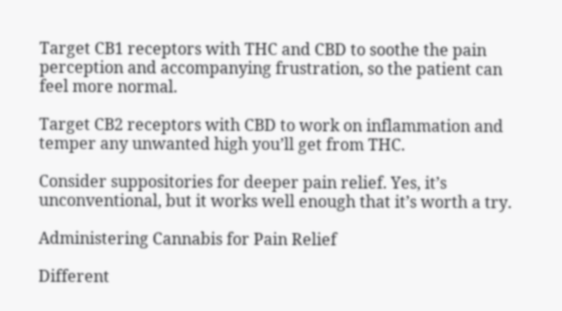Target CB1 receptors with THC and CBD to soothe the pain perception and accompanying frustration, so the patient can feel more normal.

Target CB2 receptors with CBD to work on inflammation and temper any unwanted high you’ll get from THC.

Consider suppositories for deeper pain relief. Yes, it’s unconventional, but it works well enough that it’s worth a try.

Administering Cannabis for Pain Relief

Different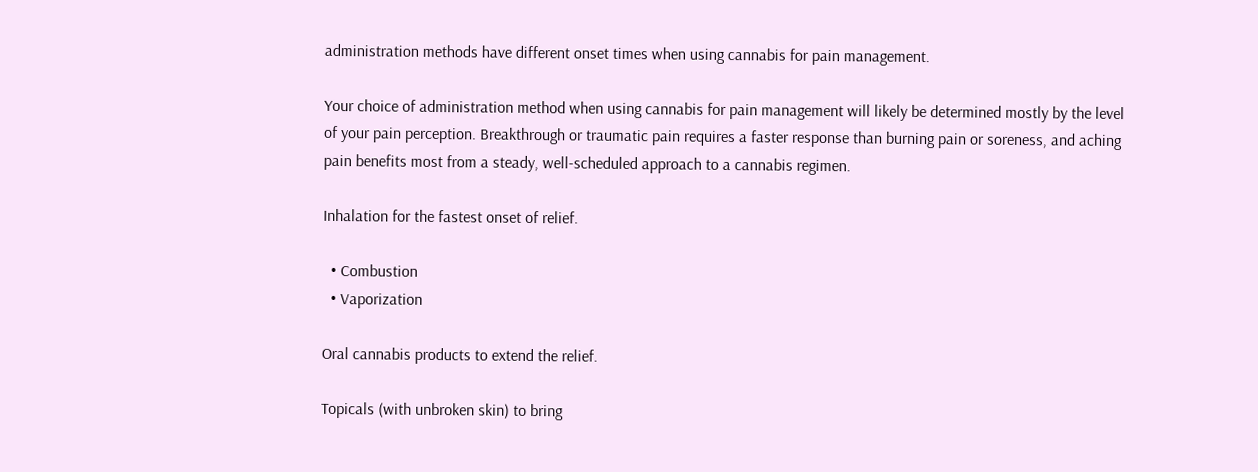administration methods have different onset times when using cannabis for pain management.

Your choice of administration method when using cannabis for pain management will likely be determined mostly by the level of your pain perception. Breakthrough or traumatic pain requires a faster response than burning pain or soreness, and aching pain benefits most from a steady, well-scheduled approach to a cannabis regimen.

Inhalation for the fastest onset of relief.

  • Combustion
  • Vaporization

Oral cannabis products to extend the relief.

Topicals (with unbroken skin) to bring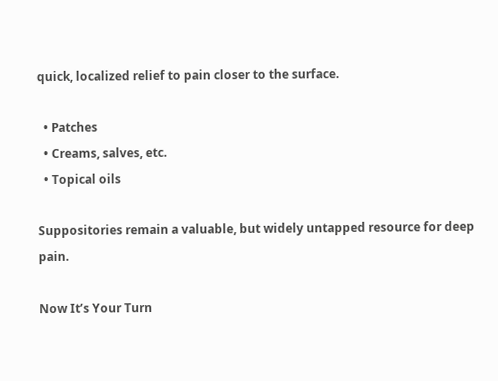quick, localized relief to pain closer to the surface.

  • Patches
  • Creams, salves, etc.
  • Topical oils

Suppositories remain a valuable, but widely untapped resource for deep pain.

Now It’s Your Turn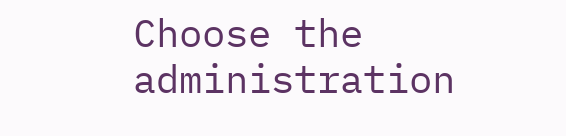Choose the administration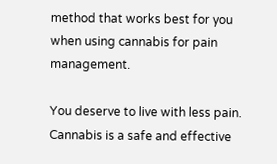method that works best for you when using cannabis for pain management.

You deserve to live with less pain. Cannabis is a safe and effective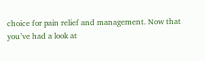choice for pain relief and management. Now that you’ve had a look at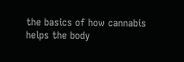the basics of how cannabis helps the body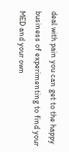deal with pain you can get to the happy business of experimenting to find your MED and your own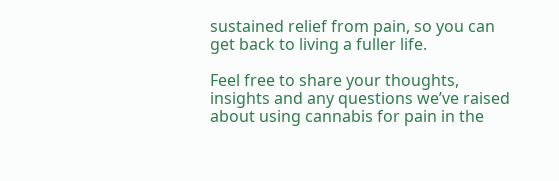sustained relief from pain, so you can get back to living a fuller life.

Feel free to share your thoughts, insights and any questions we’ve raised about using cannabis for pain in the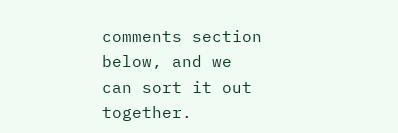comments section below, and we can sort it out together.